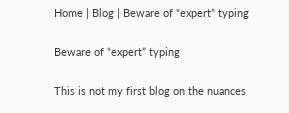Home | Blog | Beware of “expert” typing

Beware of “expert” typing

This is not my first blog on the nuances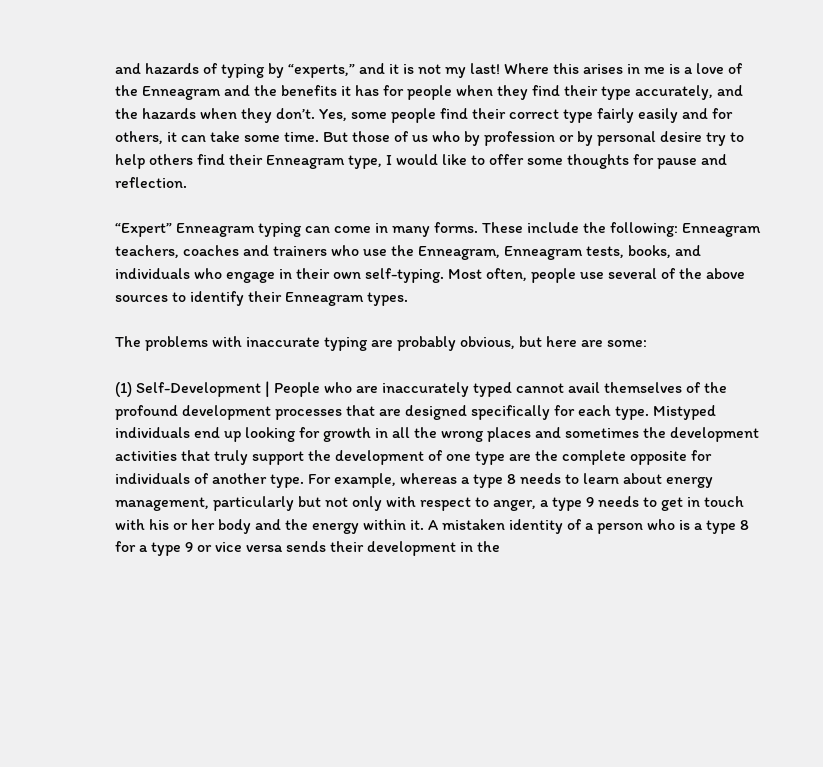and hazards of typing by “experts,” and it is not my last! Where this arises in me is a love of the Enneagram and the benefits it has for people when they find their type accurately, and the hazards when they don’t. Yes, some people find their correct type fairly easily and for others, it can take some time. But those of us who by profession or by personal desire try to help others find their Enneagram type, I would like to offer some thoughts for pause and reflection.

“Expert” Enneagram typing can come in many forms. These include the following: Enneagram teachers, coaches and trainers who use the Enneagram, Enneagram tests, books, and individuals who engage in their own self-typing. Most often, people use several of the above sources to identify their Enneagram types.

The problems with inaccurate typing are probably obvious, but here are some:

(1) Self-Development | People who are inaccurately typed cannot avail themselves of the profound development processes that are designed specifically for each type. Mistyped individuals end up looking for growth in all the wrong places and sometimes the development activities that truly support the development of one type are the complete opposite for individuals of another type. For example, whereas a type 8 needs to learn about energy management, particularly but not only with respect to anger, a type 9 needs to get in touch with his or her body and the energy within it. A mistaken identity of a person who is a type 8 for a type 9 or vice versa sends their development in the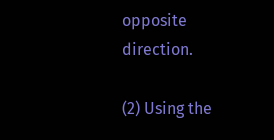opposite direction.

(2) Using the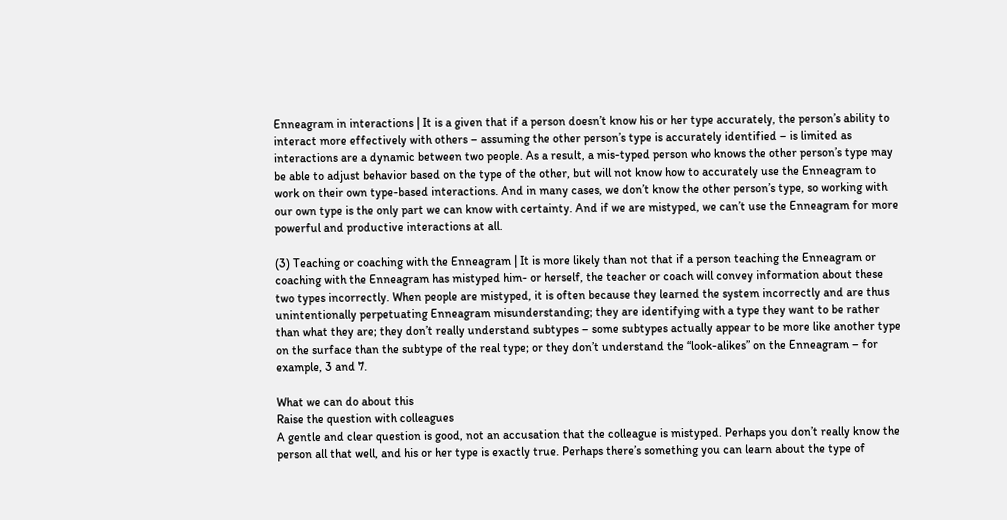Enneagram in interactions | It is a given that if a person doesn’t know his or her type accurately, the person’s ability to interact more effectively with others – assuming the other person’s type is accurately identified – is limited as interactions are a dynamic between two people. As a result, a mis-typed person who knows the other person’s type may be able to adjust behavior based on the type of the other, but will not know how to accurately use the Enneagram to work on their own type-based interactions. And in many cases, we don’t know the other person’s type, so working with our own type is the only part we can know with certainty. And if we are mistyped, we can’t use the Enneagram for more powerful and productive interactions at all.

(3) Teaching or coaching with the Enneagram | It is more likely than not that if a person teaching the Enneagram or coaching with the Enneagram has mistyped him- or herself, the teacher or coach will convey information about these two types incorrectly. When people are mistyped, it is often because they learned the system incorrectly and are thus unintentionally perpetuating Enneagram misunderstanding; they are identifying with a type they want to be rather than what they are; they don’t really understand subtypes – some subtypes actually appear to be more like another type on the surface than the subtype of the real type; or they don’t understand the “look-alikes” on the Enneagram – for example, 3 and 7.

What we can do about this
Raise the question with colleagues
A gentle and clear question is good, not an accusation that the colleague is mistyped. Perhaps you don’t really know the person all that well, and his or her type is exactly true. Perhaps there’s something you can learn about the type of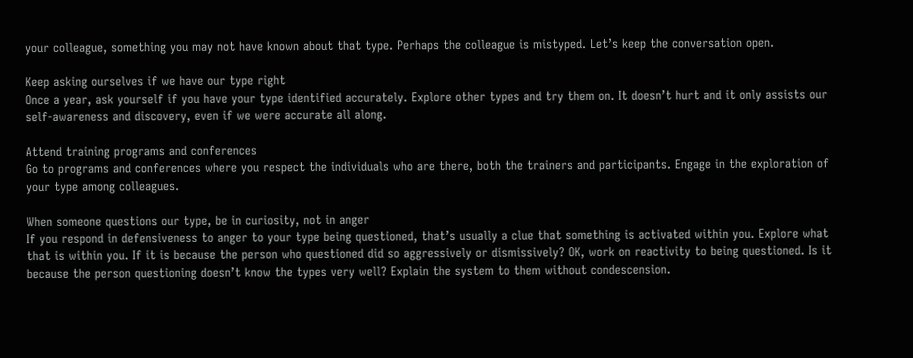your colleague, something you may not have known about that type. Perhaps the colleague is mistyped. Let’s keep the conversation open.

Keep asking ourselves if we have our type right
Once a year, ask yourself if you have your type identified accurately. Explore other types and try them on. It doesn’t hurt and it only assists our self-awareness and discovery, even if we were accurate all along.

Attend training programs and conferences
Go to programs and conferences where you respect the individuals who are there, both the trainers and participants. Engage in the exploration of your type among colleagues.

When someone questions our type, be in curiosity, not in anger
If you respond in defensiveness to anger to your type being questioned, that’s usually a clue that something is activated within you. Explore what that is within you. If it is because the person who questioned did so aggressively or dismissively? OK, work on reactivity to being questioned. Is it because the person questioning doesn’t know the types very well? Explain the system to them without condescension.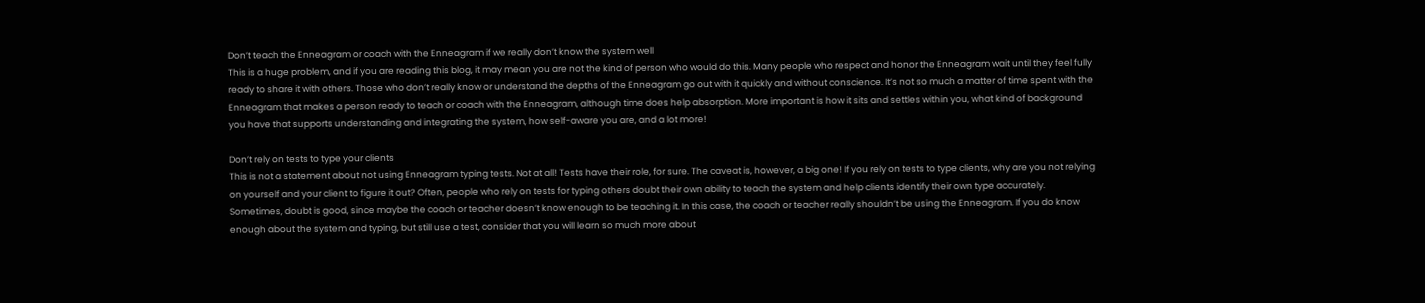Don’t teach the Enneagram or coach with the Enneagram if we really don’t know the system well
This is a huge problem, and if you are reading this blog, it may mean you are not the kind of person who would do this. Many people who respect and honor the Enneagram wait until they feel fully ready to share it with others. Those who don’t really know or understand the depths of the Enneagram go out with it quickly and without conscience. It’s not so much a matter of time spent with the Enneagram that makes a person ready to teach or coach with the Enneagram, although time does help absorption. More important is how it sits and settles within you, what kind of background you have that supports understanding and integrating the system, how self-aware you are, and a lot more!

Don’t rely on tests to type your clients
This is not a statement about not using Enneagram typing tests. Not at all! Tests have their role, for sure. The caveat is, however, a big one! If you rely on tests to type clients, why are you not relying on yourself and your client to figure it out? Often, people who rely on tests for typing others doubt their own ability to teach the system and help clients identify their own type accurately. Sometimes, doubt is good, since maybe the coach or teacher doesn’t know enough to be teaching it. In this case, the coach or teacher really shouldn’t be using the Enneagram. If you do know enough about the system and typing, but still use a test, consider that you will learn so much more about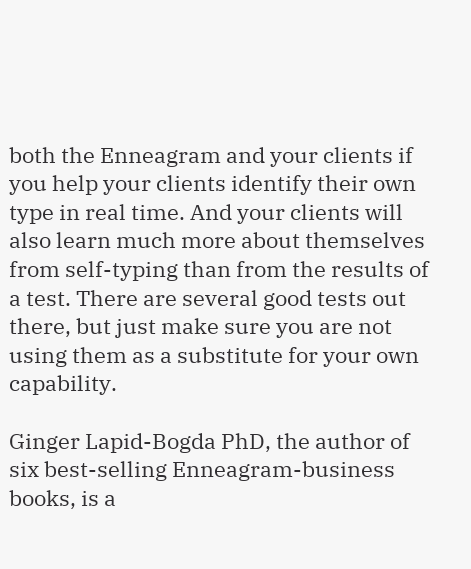both the Enneagram and your clients if you help your clients identify their own type in real time. And your clients will also learn much more about themselves from self-typing than from the results of a test. There are several good tests out there, but just make sure you are not using them as a substitute for your own capability.

Ginger Lapid-Bogda PhD, the author of six best-selling Enneagram-business books, is a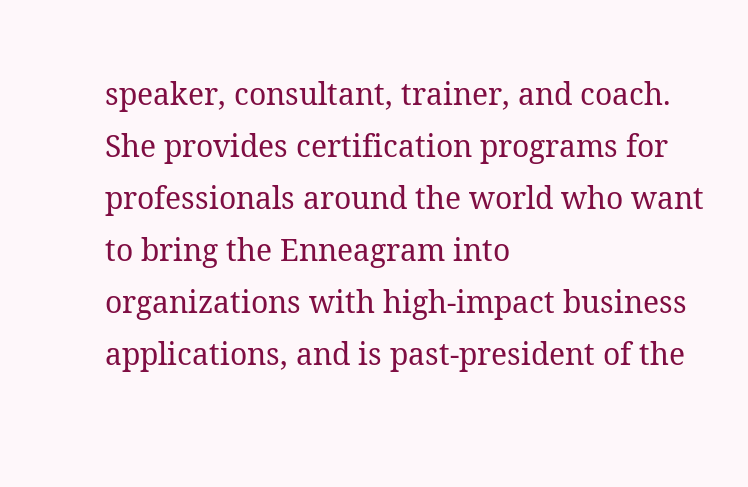speaker, consultant, trainer, and coach. She provides certification programs for professionals around the world who want to bring the Enneagram into organizations with high-impact business applications, and is past-president of the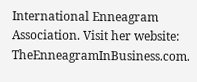International Enneagram Association. Visit her website: TheEnneagramInBusiness.com.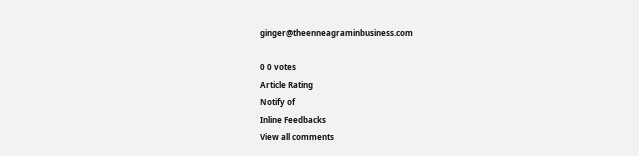ginger@theenneagraminbusiness.com

0 0 votes
Article Rating
Notify of
Inline Feedbacks
View all comments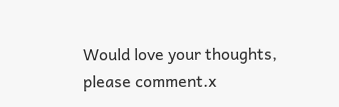Would love your thoughts, please comment.x